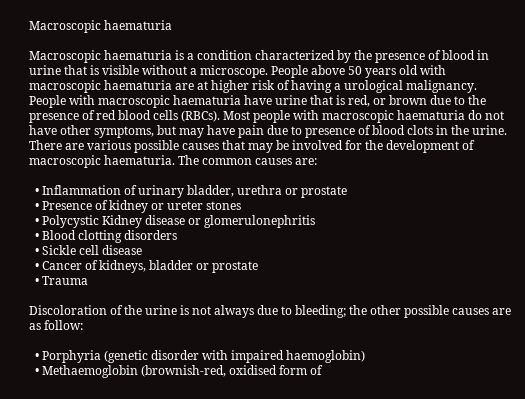Macroscopic haematuria

Macroscopic haematuria is a condition characterized by the presence of blood in urine that is visible without a microscope. People above 50 years old with macroscopic haematuria are at higher risk of having a urological malignancy. People with macroscopic haematuria have urine that is red, or brown due to the presence of red blood cells (RBCs). Most people with macroscopic haematuria do not have other symptoms, but may have pain due to presence of blood clots in the urine. There are various possible causes that may be involved for the development of macroscopic haematuria. The common causes are:

  • Inflammation of urinary bladder, urethra or prostate
  • Presence of kidney or ureter stones
  • Polycystic Kidney disease or glomerulonephritis
  • Blood clotting disorders
  • Sickle cell disease
  • Cancer of kidneys, bladder or prostate
  • Trauma

Discoloration of the urine is not always due to bleeding; the other possible causes are as follow:

  • Porphyria (genetic disorder with impaired haemoglobin)
  • Methaemoglobin (brownish-red, oxidised form of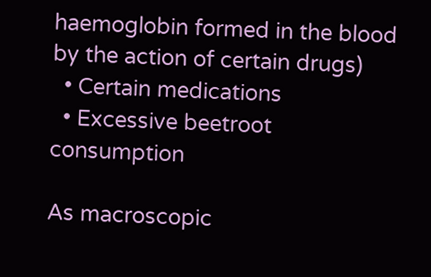haemoglobin formed in the blood by the action of certain drugs)
  • Certain medications
  • Excessive beetroot consumption

As macroscopic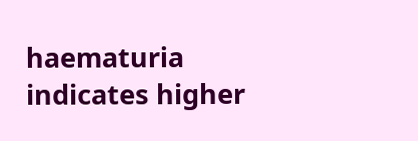haematuria indicates higher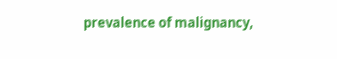prevalence of malignancy,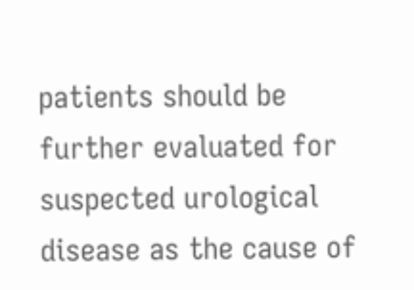patients should be further evaluated for suspected urological disease as the cause of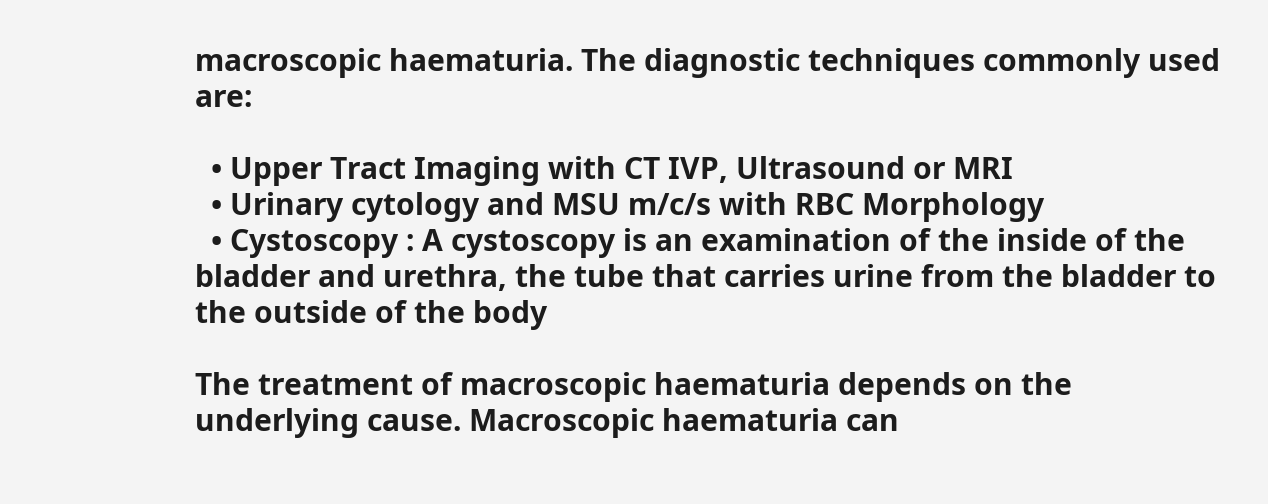macroscopic haematuria. The diagnostic techniques commonly used are:

  • Upper Tract Imaging with CT IVP, Ultrasound or MRI
  • Urinary cytology and MSU m/c/s with RBC Morphology
  • Cystoscopy : A cystoscopy is an examination of the inside of the bladder and urethra, the tube that carries urine from the bladder to the outside of the body

The treatment of macroscopic haematuria depends on the underlying cause. Macroscopic haematuria can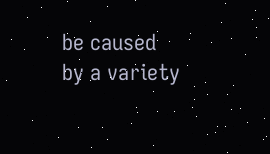be caused by a variety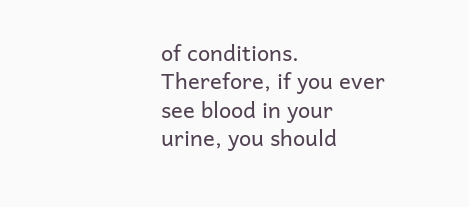of conditions. Therefore, if you ever see blood in your urine, you should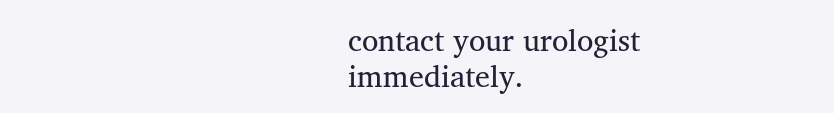contact your urologist immediately.